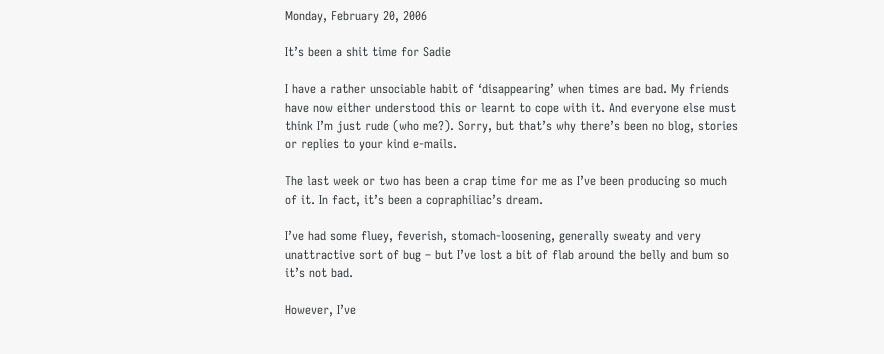Monday, February 20, 2006

It’s been a shit time for Sadie

I have a rather unsociable habit of ‘disappearing’ when times are bad. My friends have now either understood this or learnt to cope with it. And everyone else must think I’m just rude (who me?). Sorry, but that’s why there’s been no blog, stories or replies to your kind e-mails.

The last week or two has been a crap time for me as I’ve been producing so much of it. In fact, it’s been a copraphiliac’s dream.

I’ve had some fluey, feverish, stomach-loosening, generally sweaty and very unattractive sort of bug – but I’ve lost a bit of flab around the belly and bum so it’s not bad.

However, I’ve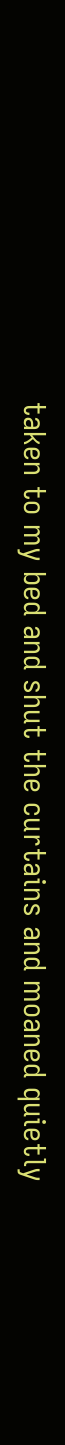taken to my bed and shut the curtains and moaned quietly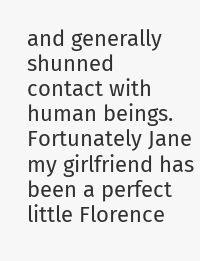and generally shunned contact with human beings. Fortunately Jane my girlfriend has been a perfect little Florence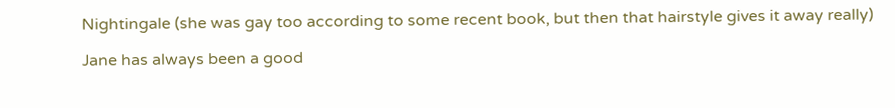Nightingale (she was gay too according to some recent book, but then that hairstyle gives it away really)

Jane has always been a good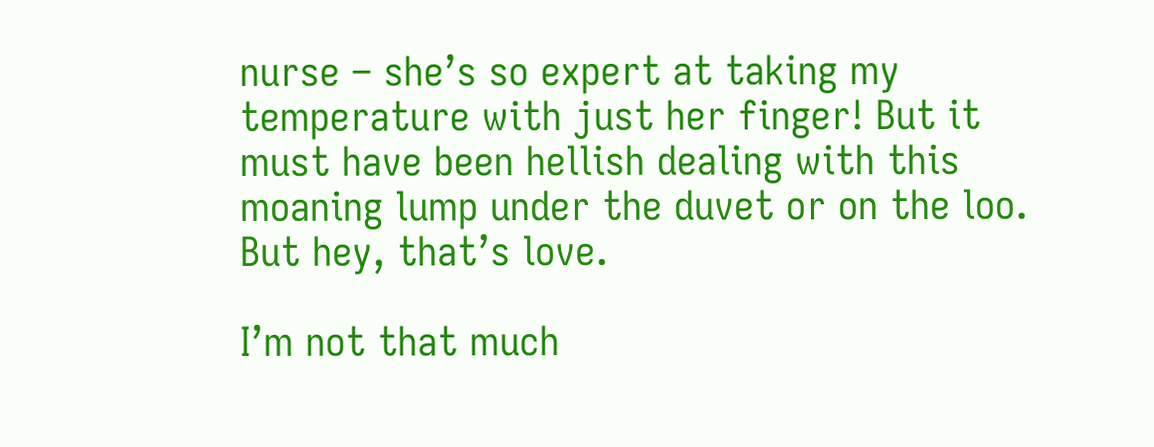nurse – she’s so expert at taking my temperature with just her finger! But it must have been hellish dealing with this moaning lump under the duvet or on the loo. But hey, that’s love.

I’m not that much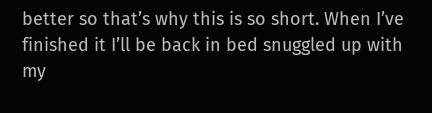better so that’s why this is so short. When I’ve finished it I’ll be back in bed snuggled up with my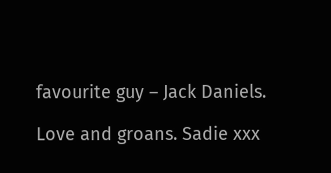favourite guy – Jack Daniels.

Love and groans. Sadie xxx